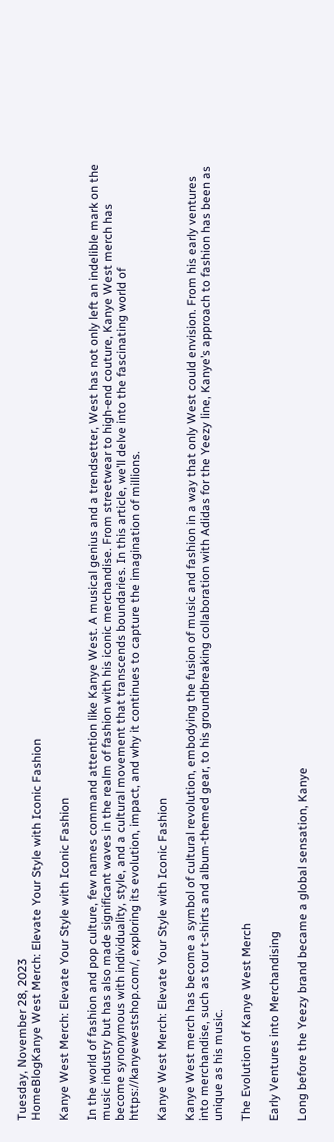Tuesday, November 28, 2023
HomeBlogKanye West Merch: Elevate Your Style with Iconic Fashion

Kanye West Merch: Elevate Your Style with Iconic Fashion

In the world of fashion and pop culture, few names command attention like Kanye West. A musical genius and a trendsetter, West has not only left an indelible mark on the music industry but has also made significant waves in the realm of fashion with his iconic merchandise. From streetwear to high-end couture, Kanye West merch has become synonymous with individuality, style, and a cultural movement that transcends boundaries. In this article, we’ll delve into the fascinating world of https://kanyewestshop.com/, exploring its evolution, impact, and why it continues to capture the imagination of millions.

Kanye West Merch: Elevate Your Style with Iconic Fashion

Kanye West merch has become a symbol of cultural revolution, embodying the fusion of music and fashion in a way that only West could envision. From his early ventures into merchandise, such as tour t-shirts and album-themed gear, to his groundbreaking collaboration with Adidas for the Yeezy line, Kanye’s approach to fashion has been as unique as his music.

The Evolution of Kanye West Merch

Early Ventures into Merchandising

Long before the Yeezy brand became a global sensation, Kanye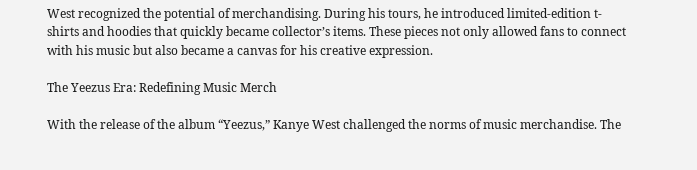West recognized the potential of merchandising. During his tours, he introduced limited-edition t-shirts and hoodies that quickly became collector’s items. These pieces not only allowed fans to connect with his music but also became a canvas for his creative expression.

The Yeezus Era: Redefining Music Merch

With the release of the album “Yeezus,” Kanye West challenged the norms of music merchandise. The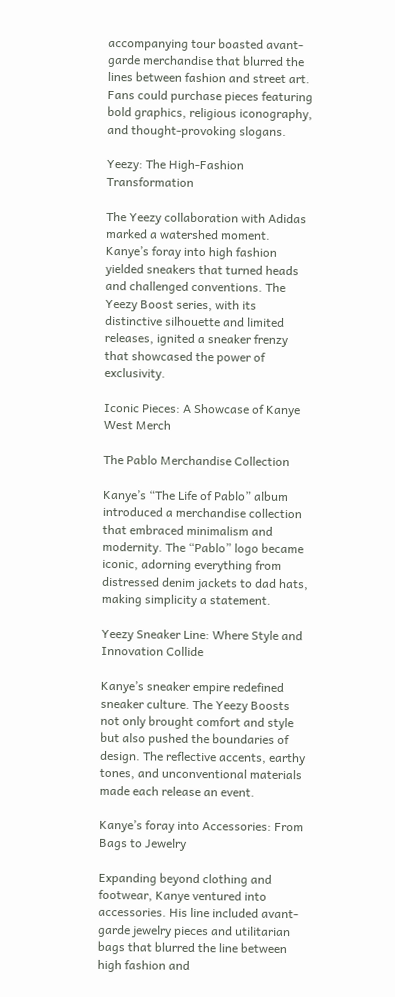accompanying tour boasted avant-garde merchandise that blurred the lines between fashion and street art. Fans could purchase pieces featuring bold graphics, religious iconography, and thought-provoking slogans.

Yeezy: The High-Fashion Transformation

The Yeezy collaboration with Adidas marked a watershed moment. Kanye’s foray into high fashion yielded sneakers that turned heads and challenged conventions. The Yeezy Boost series, with its distinctive silhouette and limited releases, ignited a sneaker frenzy that showcased the power of exclusivity.

Iconic Pieces: A Showcase of Kanye West Merch

The Pablo Merchandise Collection

Kanye’s “The Life of Pablo” album introduced a merchandise collection that embraced minimalism and modernity. The “Pablo” logo became iconic, adorning everything from distressed denim jackets to dad hats, making simplicity a statement.

Yeezy Sneaker Line: Where Style and Innovation Collide

Kanye’s sneaker empire redefined sneaker culture. The Yeezy Boosts not only brought comfort and style but also pushed the boundaries of design. The reflective accents, earthy tones, and unconventional materials made each release an event.

Kanye’s foray into Accessories: From Bags to Jewelry

Expanding beyond clothing and footwear, Kanye ventured into accessories. His line included avant-garde jewelry pieces and utilitarian bags that blurred the line between high fashion and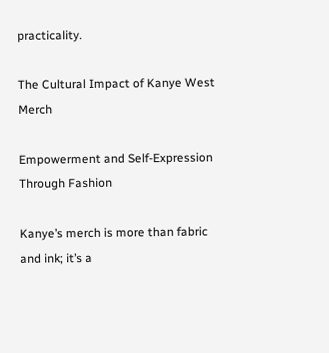practicality.

The Cultural Impact of Kanye West Merch

Empowerment and Self-Expression Through Fashion

Kanye’s merch is more than fabric and ink; it’s a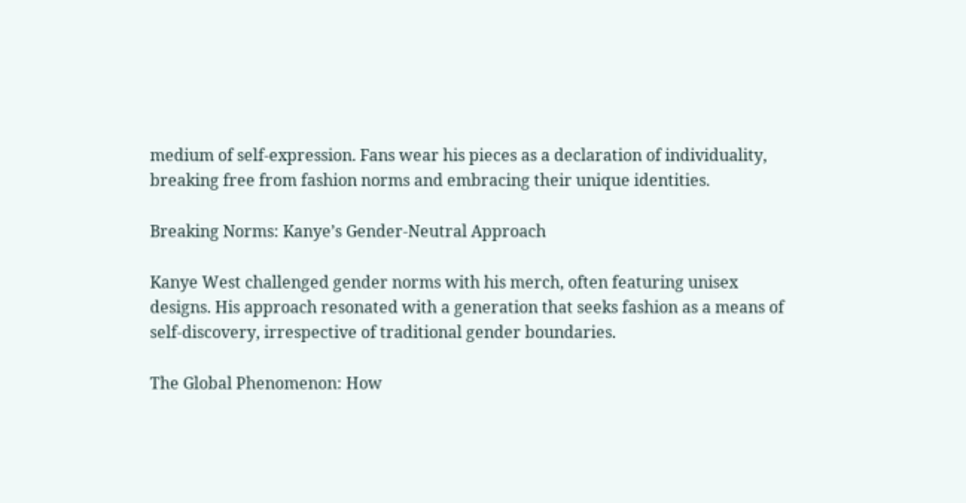medium of self-expression. Fans wear his pieces as a declaration of individuality, breaking free from fashion norms and embracing their unique identities.

Breaking Norms: Kanye’s Gender-Neutral Approach

Kanye West challenged gender norms with his merch, often featuring unisex designs. His approach resonated with a generation that seeks fashion as a means of self-discovery, irrespective of traditional gender boundaries.

The Global Phenomenon: How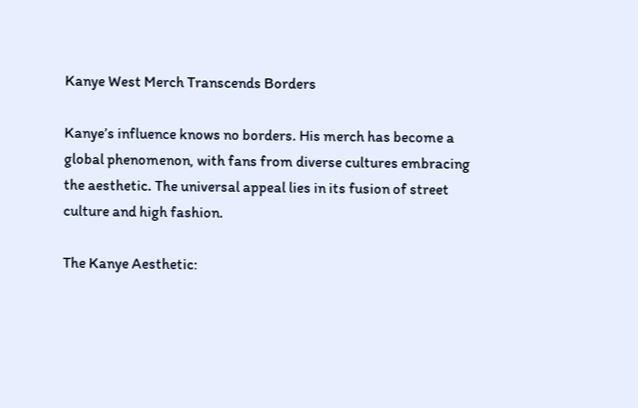Kanye West Merch Transcends Borders

Kanye’s influence knows no borders. His merch has become a global phenomenon, with fans from diverse cultures embracing the aesthetic. The universal appeal lies in its fusion of street culture and high fashion.

The Kanye Aesthetic: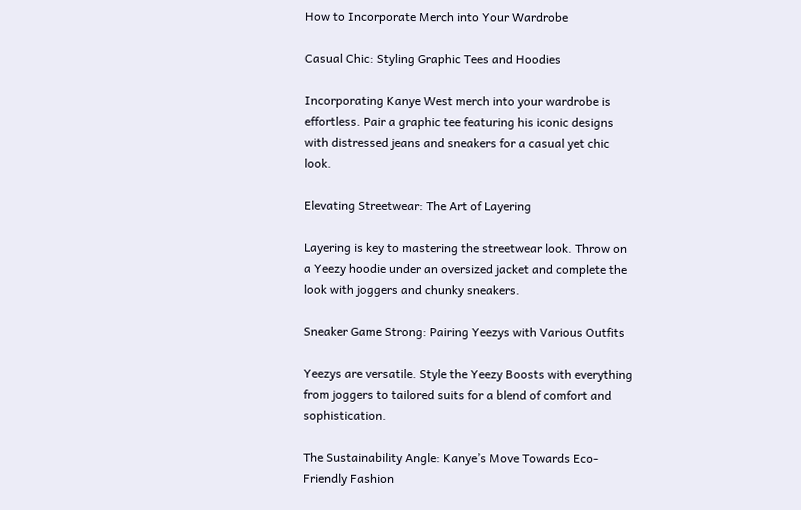How to Incorporate Merch into Your Wardrobe

Casual Chic: Styling Graphic Tees and Hoodies

Incorporating Kanye West merch into your wardrobe is effortless. Pair a graphic tee featuring his iconic designs with distressed jeans and sneakers for a casual yet chic look.

Elevating Streetwear: The Art of Layering

Layering is key to mastering the streetwear look. Throw on a Yeezy hoodie under an oversized jacket and complete the look with joggers and chunky sneakers.

Sneaker Game Strong: Pairing Yeezys with Various Outfits

Yeezys are versatile. Style the Yeezy Boosts with everything from joggers to tailored suits for a blend of comfort and sophistication.

The Sustainability Angle: Kanye’s Move Towards Eco-Friendly Fashion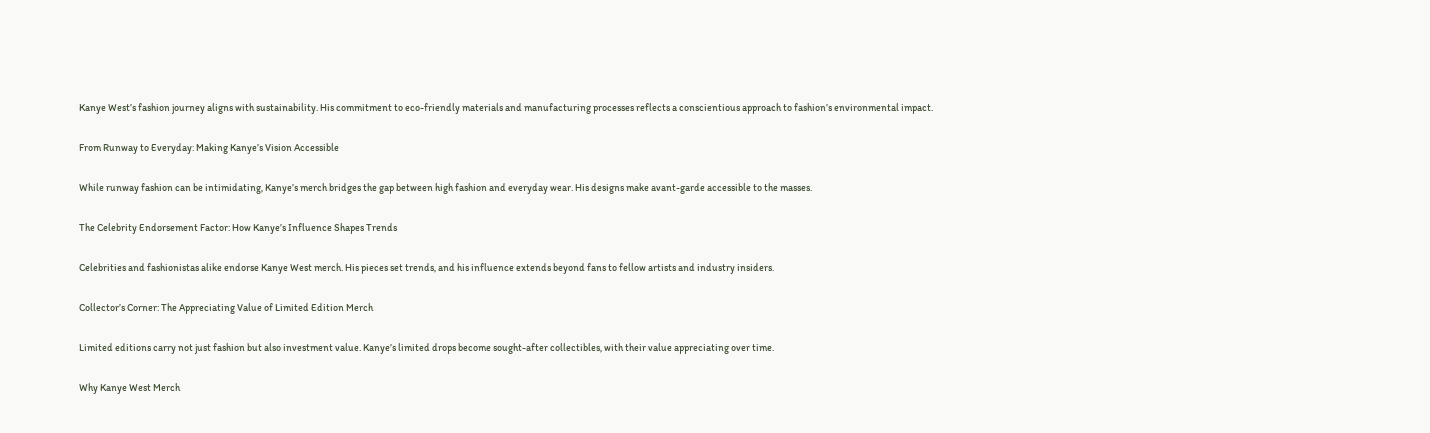Kanye West’s fashion journey aligns with sustainability. His commitment to eco-friendly materials and manufacturing processes reflects a conscientious approach to fashion’s environmental impact.

From Runway to Everyday: Making Kanye’s Vision Accessible

While runway fashion can be intimidating, Kanye’s merch bridges the gap between high fashion and everyday wear. His designs make avant-garde accessible to the masses.

The Celebrity Endorsement Factor: How Kanye’s Influence Shapes Trends

Celebrities and fashionistas alike endorse Kanye West merch. His pieces set trends, and his influence extends beyond fans to fellow artists and industry insiders.

Collector’s Corner: The Appreciating Value of Limited Edition Merch

Limited editions carry not just fashion but also investment value. Kanye’s limited drops become sought-after collectibles, with their value appreciating over time.

Why Kanye West Merch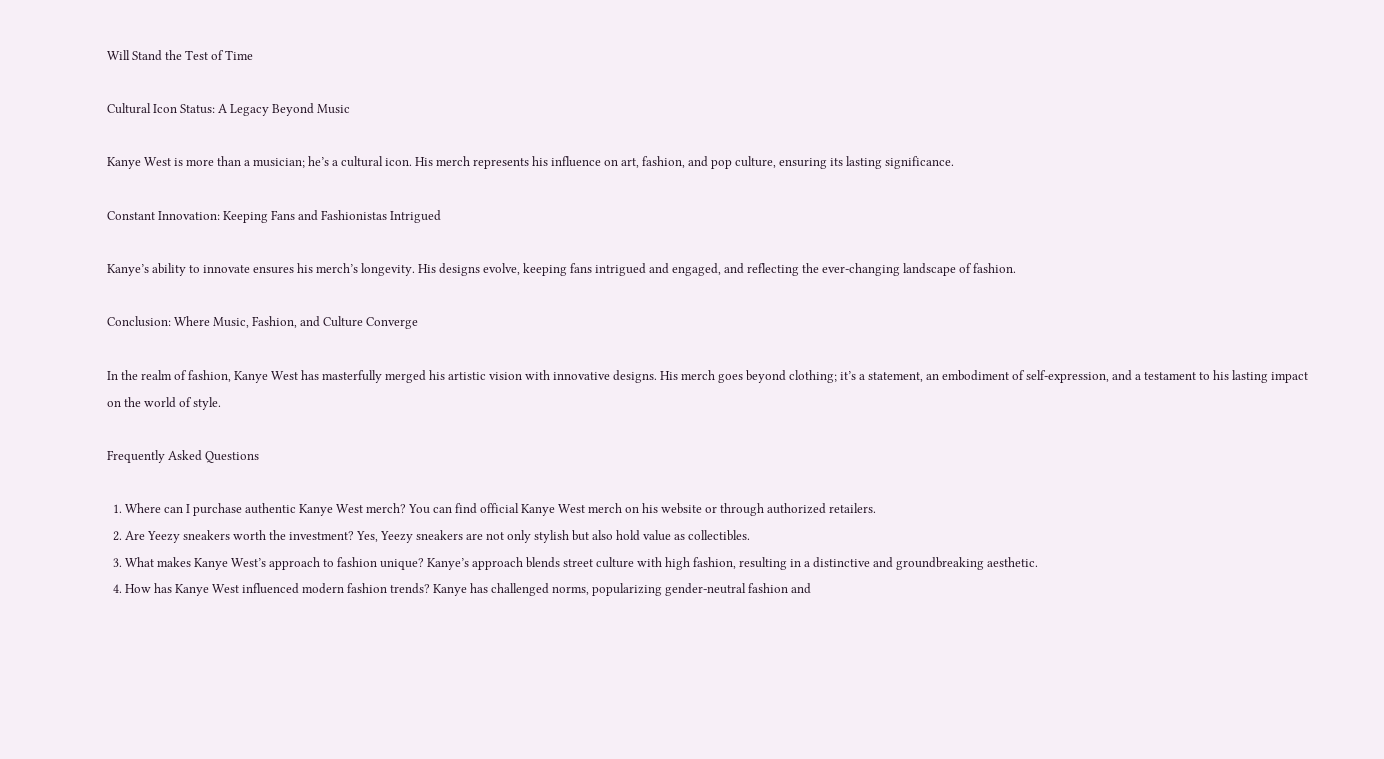Will Stand the Test of Time

Cultural Icon Status: A Legacy Beyond Music

Kanye West is more than a musician; he’s a cultural icon. His merch represents his influence on art, fashion, and pop culture, ensuring its lasting significance.

Constant Innovation: Keeping Fans and Fashionistas Intrigued

Kanye’s ability to innovate ensures his merch’s longevity. His designs evolve, keeping fans intrigued and engaged, and reflecting the ever-changing landscape of fashion.

Conclusion: Where Music, Fashion, and Culture Converge

In the realm of fashion, Kanye West has masterfully merged his artistic vision with innovative designs. His merch goes beyond clothing; it’s a statement, an embodiment of self-expression, and a testament to his lasting impact on the world of style.

Frequently Asked Questions

  1. Where can I purchase authentic Kanye West merch? You can find official Kanye West merch on his website or through authorized retailers.
  2. Are Yeezy sneakers worth the investment? Yes, Yeezy sneakers are not only stylish but also hold value as collectibles.
  3. What makes Kanye West’s approach to fashion unique? Kanye’s approach blends street culture with high fashion, resulting in a distinctive and groundbreaking aesthetic.
  4. How has Kanye West influenced modern fashion trends? Kanye has challenged norms, popularizing gender-neutral fashion and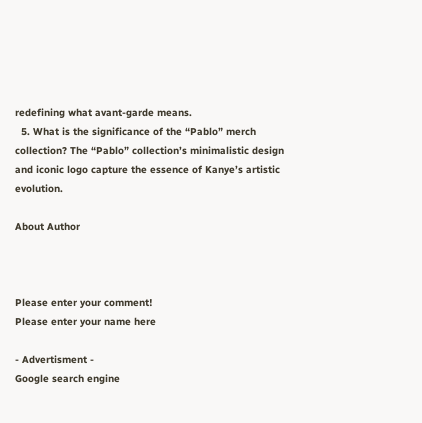redefining what avant-garde means.
  5. What is the significance of the “Pablo” merch collection? The “Pablo” collection’s minimalistic design and iconic logo capture the essence of Kanye’s artistic evolution.

About Author



Please enter your comment!
Please enter your name here

- Advertisment -
Google search engine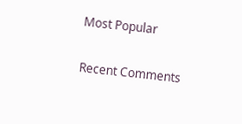Most Popular

Recent Comments